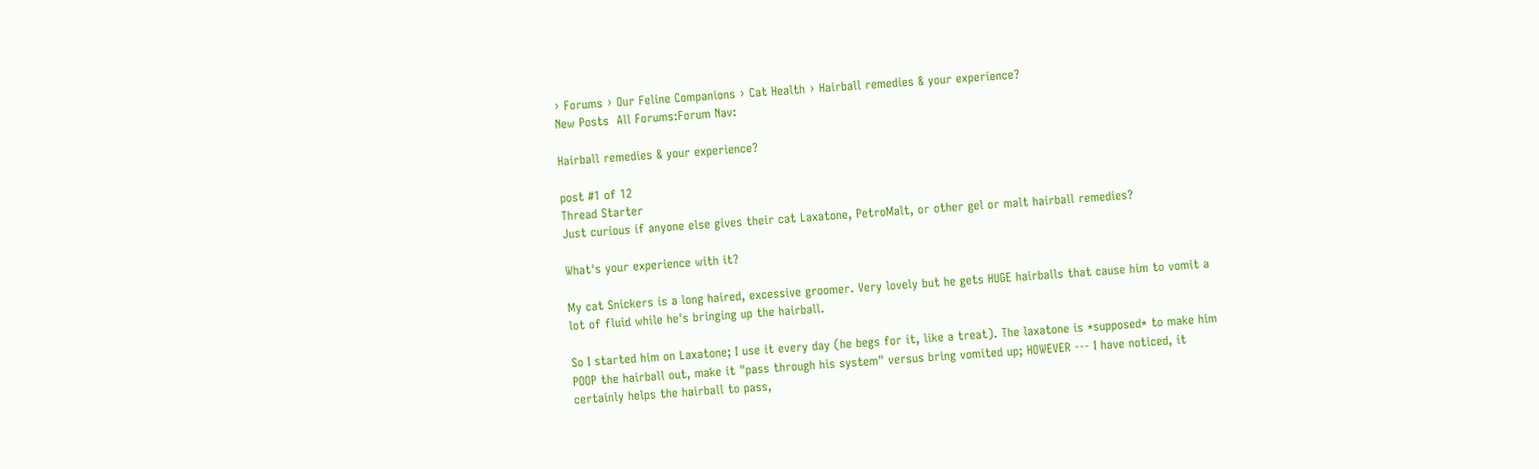› Forums › Our Feline Companions › Cat Health › Hairball remedies & your experience?
New Posts  All Forums:Forum Nav:

Hairball remedies & your experience?

post #1 of 12
Thread Starter
Just curious if anyone else gives their cat Laxatone, PetroMalt, or other gel or malt hairball remedies?

What's your experience with it?

My cat Snickers is a long haired, excessive groomer. Very lovely but he gets HUGE hairballs that cause him to vomit a lot of fluid while he's bringing up the hairball.

So I started him on Laxatone; I use it every day (he begs for it, like a treat). The laxatone is *supposed* to make him POOP the hairball out, make it "pass through his system" versus bring vomited up; HOWEVER --- I have noticed, it certainly helps the hairball to pass,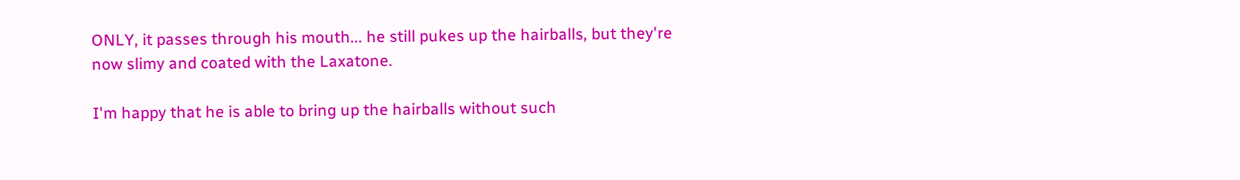ONLY, it passes through his mouth... he still pukes up the hairballs, but they're now slimy and coated with the Laxatone.

I'm happy that he is able to bring up the hairballs without such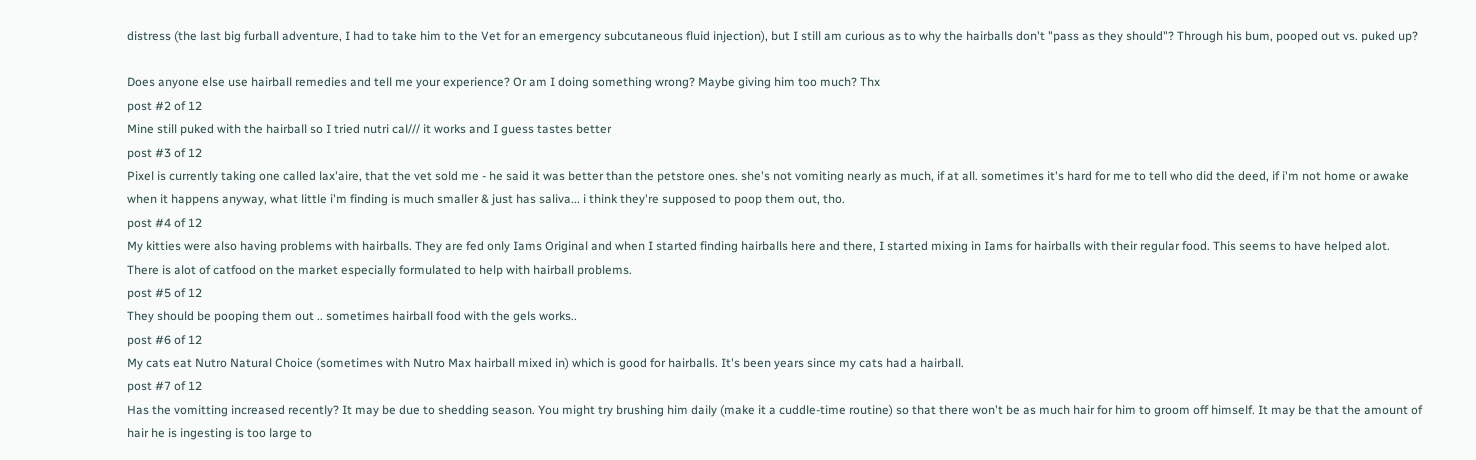distress (the last big furball adventure, I had to take him to the Vet for an emergency subcutaneous fluid injection), but I still am curious as to why the hairballs don't "pass as they should"? Through his bum, pooped out vs. puked up?

Does anyone else use hairball remedies and tell me your experience? Or am I doing something wrong? Maybe giving him too much? Thx
post #2 of 12
Mine still puked with the hairball so I tried nutri cal/// it works and I guess tastes better
post #3 of 12
Pixel is currently taking one called lax'aire, that the vet sold me - he said it was better than the petstore ones. she's not vomiting nearly as much, if at all. sometimes it's hard for me to tell who did the deed, if i'm not home or awake when it happens anyway, what little i'm finding is much smaller & just has saliva... i think they're supposed to poop them out, tho.
post #4 of 12
My kitties were also having problems with hairballs. They are fed only Iams Original and when I started finding hairballs here and there, I started mixing in Iams for hairballs with their regular food. This seems to have helped alot.
There is alot of catfood on the market especially formulated to help with hairball problems.
post #5 of 12
They should be pooping them out .. sometimes hairball food with the gels works..
post #6 of 12
My cats eat Nutro Natural Choice (sometimes with Nutro Max hairball mixed in) which is good for hairballs. It's been years since my cats had a hairball.
post #7 of 12
Has the vomitting increased recently? It may be due to shedding season. You might try brushing him daily (make it a cuddle-time routine) so that there won't be as much hair for him to groom off himself. It may be that the amount of hair he is ingesting is too large to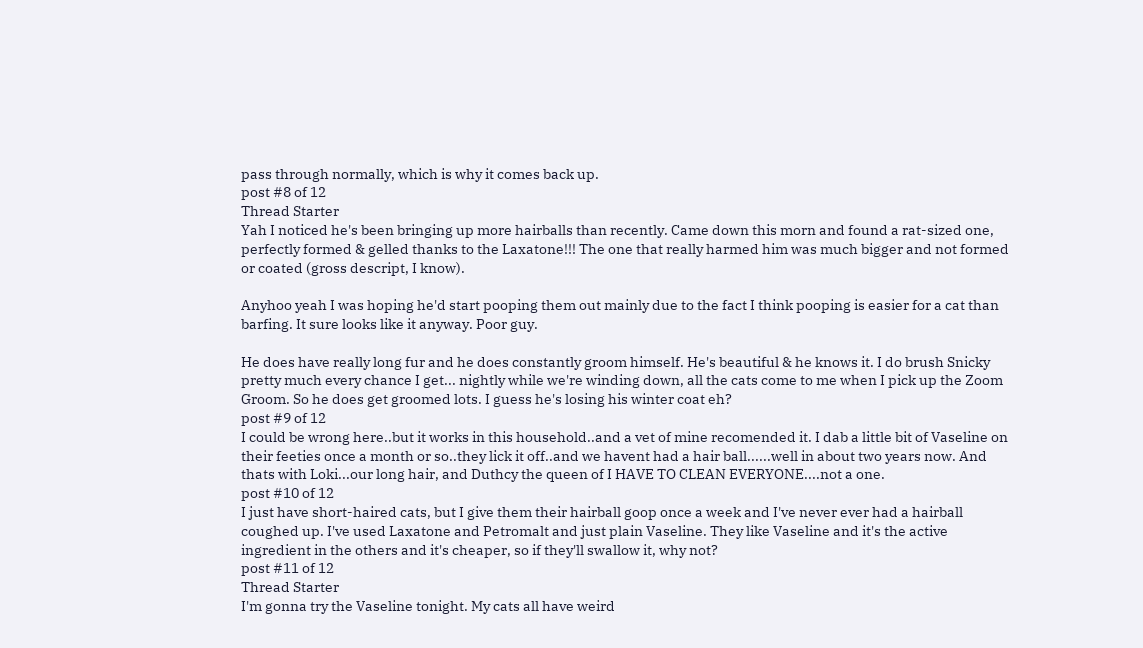pass through normally, which is why it comes back up.
post #8 of 12
Thread Starter
Yah I noticed he's been bringing up more hairballs than recently. Came down this morn and found a rat-sized one, perfectly formed & gelled thanks to the Laxatone!!! The one that really harmed him was much bigger and not formed or coated (gross descript, I know).

Anyhoo yeah I was hoping he'd start pooping them out mainly due to the fact I think pooping is easier for a cat than barfing. It sure looks like it anyway. Poor guy.

He does have really long fur and he does constantly groom himself. He's beautiful & he knows it. I do brush Snicky pretty much every chance I get... nightly while we're winding down, all the cats come to me when I pick up the Zoom Groom. So he does get groomed lots. I guess he's losing his winter coat eh?
post #9 of 12
I could be wrong here..but it works in this household..and a vet of mine recomended it. I dab a little bit of Vaseline on their feeties once a month or so..they lick it off..and we havent had a hair ball......well in about two years now. And thats with Loki...our long hair, and Duthcy the queen of I HAVE TO CLEAN EVERYONE....not a one.
post #10 of 12
I just have short-haired cats, but I give them their hairball goop once a week and I've never ever had a hairball coughed up. I've used Laxatone and Petromalt and just plain Vaseline. They like Vaseline and it's the active ingredient in the others and it's cheaper, so if they'll swallow it, why not?
post #11 of 12
Thread Starter
I'm gonna try the Vaseline tonight. My cats all have weird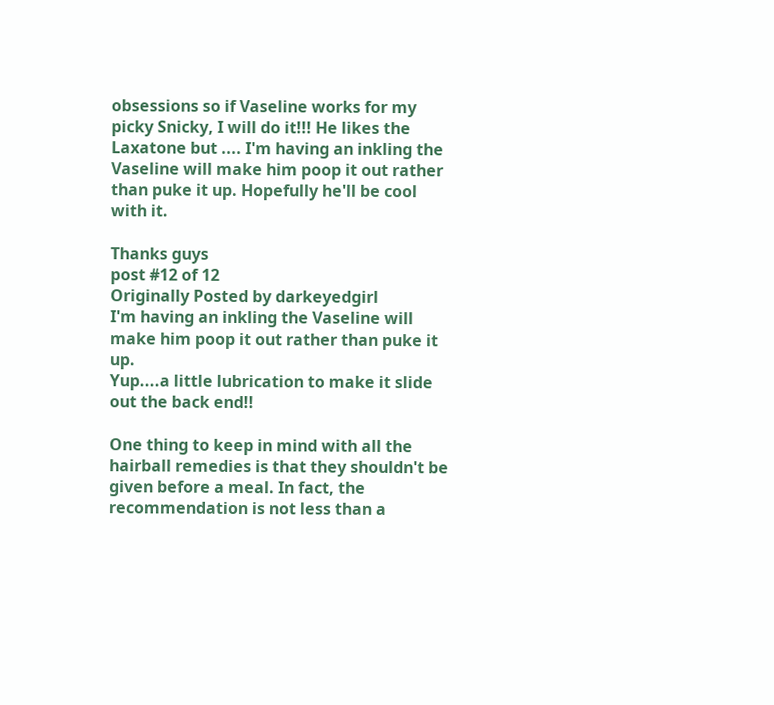obsessions so if Vaseline works for my picky Snicky, I will do it!!! He likes the Laxatone but .... I'm having an inkling the Vaseline will make him poop it out rather than puke it up. Hopefully he'll be cool with it.

Thanks guys
post #12 of 12
Originally Posted by darkeyedgirl
I'm having an inkling the Vaseline will make him poop it out rather than puke it up.
Yup....a little lubrication to make it slide out the back end!!

One thing to keep in mind with all the hairball remedies is that they shouldn't be given before a meal. In fact, the recommendation is not less than a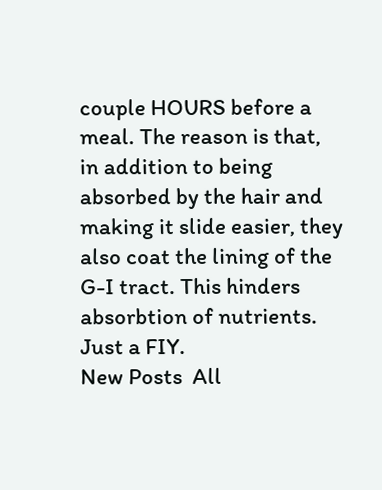couple HOURS before a meal. The reason is that, in addition to being absorbed by the hair and making it slide easier, they also coat the lining of the G-I tract. This hinders absorbtion of nutrients. Just a FIY.
New Posts  All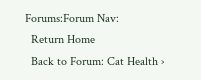Forums:Forum Nav:
  Return Home
  Back to Forum: Cat Health ›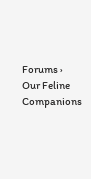Forums › Our Feline Companions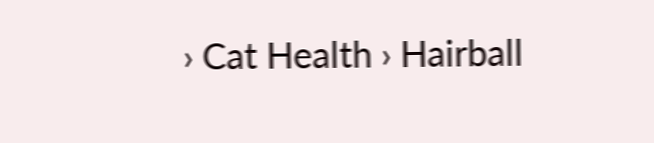› Cat Health › Hairball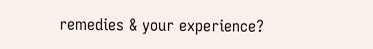remedies & your experience?